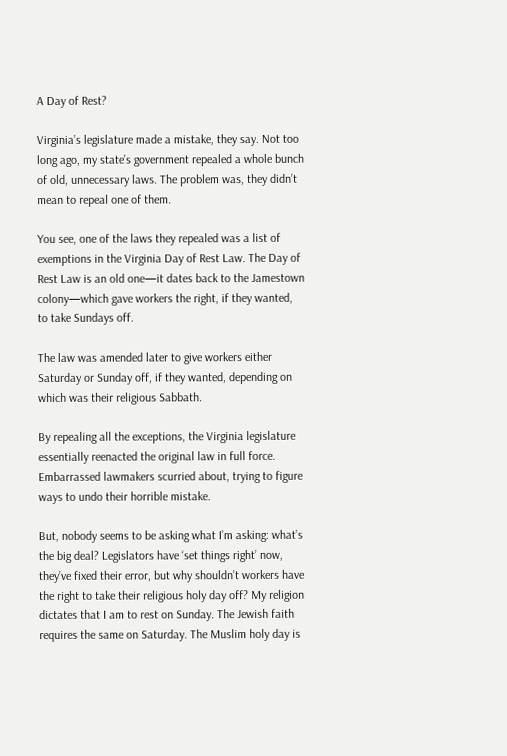A Day of Rest?

Virginia’s legislature made a mistake, they say. Not too long ago, my state’s government repealed a whole bunch of old, unnecessary laws. The problem was, they didn’t mean to repeal one of them.

You see, one of the laws they repealed was a list of exemptions in the Virginia Day of Rest Law. The Day of Rest Law is an old one—it dates back to the Jamestown colony—which gave workers the right, if they wanted, to take Sundays off.

The law was amended later to give workers either Saturday or Sunday off, if they wanted, depending on which was their religious Sabbath.

By repealing all the exceptions, the Virginia legislature essentially reenacted the original law in full force. Embarrassed lawmakers scurried about, trying to figure ways to undo their horrible mistake.

But, nobody seems to be asking what I’m asking: what’s the big deal? Legislators have ‘set things right’ now, they’ve fixed their error, but why shouldn’t workers have the right to take their religious holy day off? My religion dictates that I am to rest on Sunday. The Jewish faith requires the same on Saturday. The Muslim holy day is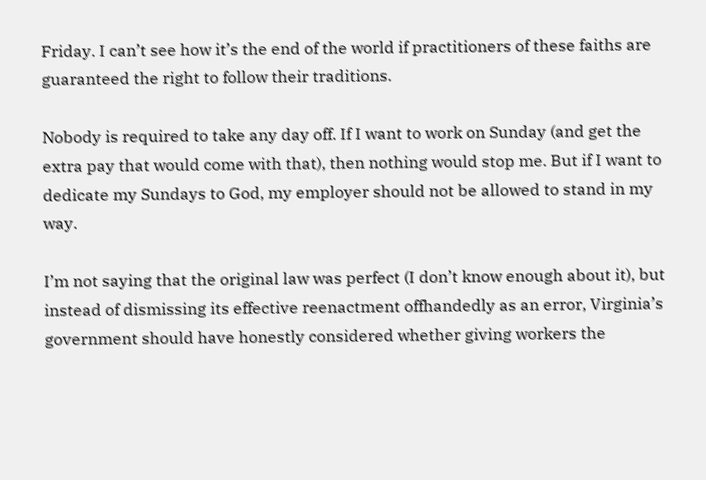Friday. I can’t see how it’s the end of the world if practitioners of these faiths are guaranteed the right to follow their traditions.

Nobody is required to take any day off. If I want to work on Sunday (and get the extra pay that would come with that), then nothing would stop me. But if I want to dedicate my Sundays to God, my employer should not be allowed to stand in my way.

I’m not saying that the original law was perfect (I don’t know enough about it), but instead of dismissing its effective reenactment offhandedly as an error, Virginia’s government should have honestly considered whether giving workers the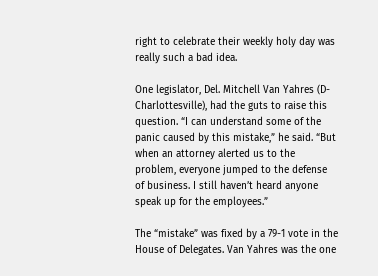right to celebrate their weekly holy day was really such a bad idea.

One legislator, Del. Mitchell Van Yahres (D-Charlottesville), had the guts to raise this question. “I can understand some of the panic caused by this mistake,” he said. “But when an attorney alerted us to the problem, everyone jumped to the defense of business. I still haven’t heard anyone speak up for the employees.”

The “mistake” was fixed by a 79-1 vote in the House of Delegates. Van Yahres was the one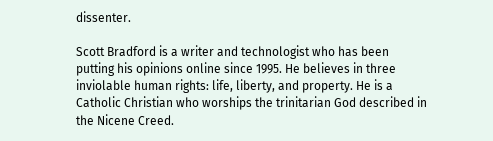dissenter.

Scott Bradford is a writer and technologist who has been putting his opinions online since 1995. He believes in three inviolable human rights: life, liberty, and property. He is a Catholic Christian who worships the trinitarian God described in the Nicene Creed.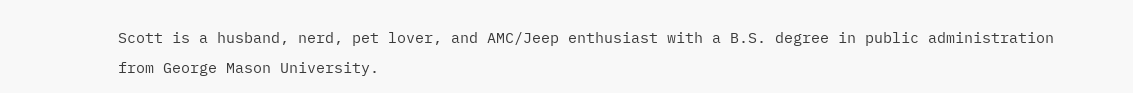Scott is a husband, nerd, pet lover, and AMC/Jeep enthusiast with a B.S. degree in public administration from George Mason University.